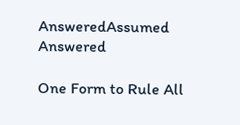AnsweredAssumed Answered

One Form to Rule All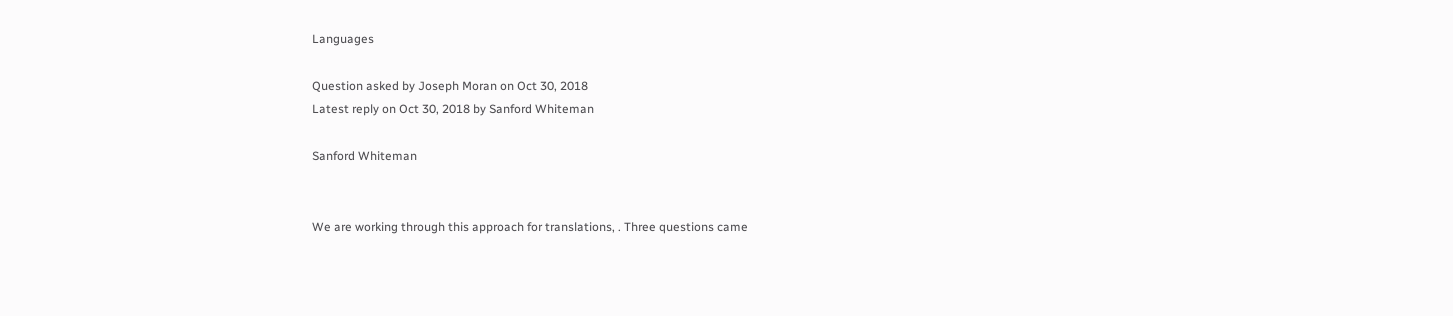Languages

Question asked by Joseph Moran on Oct 30, 2018
Latest reply on Oct 30, 2018 by Sanford Whiteman

Sanford Whiteman


We are working through this approach for translations, . Three questions came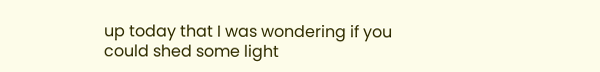up today that I was wondering if you could shed some light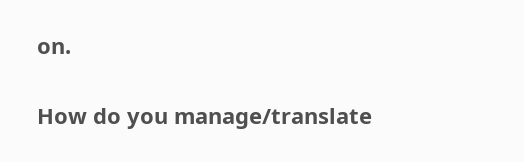on.

How do you manage/translate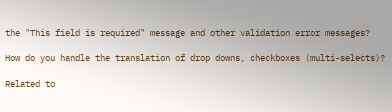the "This field is required" message and other validation error messages?

How do you handle the translation of drop downs, checkboxes (multi-selects)?

Related to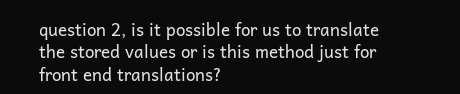question 2, is it possible for us to translate the stored values or is this method just for front end translations?